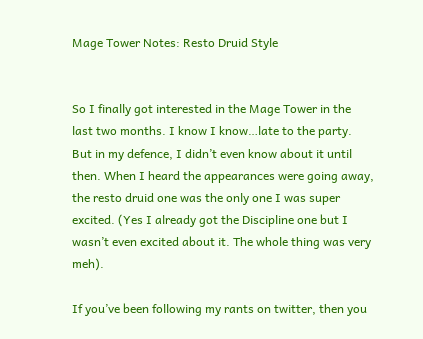Mage Tower Notes: Resto Druid Style


So I finally got interested in the Mage Tower in the last two months. I know I know…late to the party. But in my defence, I didn’t even know about it until then. When I heard the appearances were going away, the resto druid one was the only one I was super excited. (Yes I already got the Discipline one but I wasn’t even excited about it. The whole thing was very meh).

If you’ve been following my rants on twitter, then you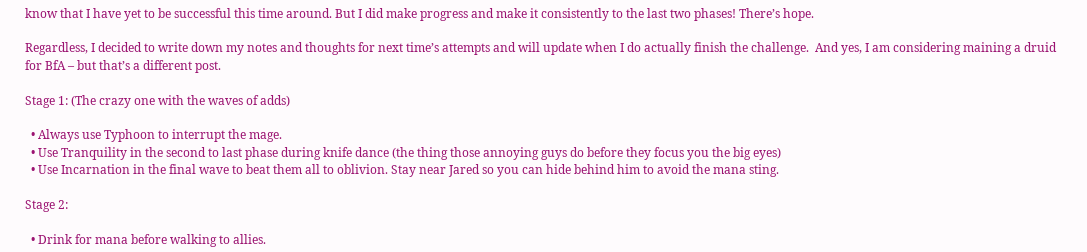know that I have yet to be successful this time around. But I did make progress and make it consistently to the last two phases! There’s hope.

Regardless, I decided to write down my notes and thoughts for next time’s attempts and will update when I do actually finish the challenge.  And yes, I am considering maining a druid for BfA – but that’s a different post.

Stage 1: (The crazy one with the waves of adds)

  • Always use Typhoon to interrupt the mage.
  • Use Tranquility in the second to last phase during knife dance (the thing those annoying guys do before they focus you the big eyes)
  • Use Incarnation in the final wave to beat them all to oblivion. Stay near Jared so you can hide behind him to avoid the mana sting.

Stage 2:

  • Drink for mana before walking to allies.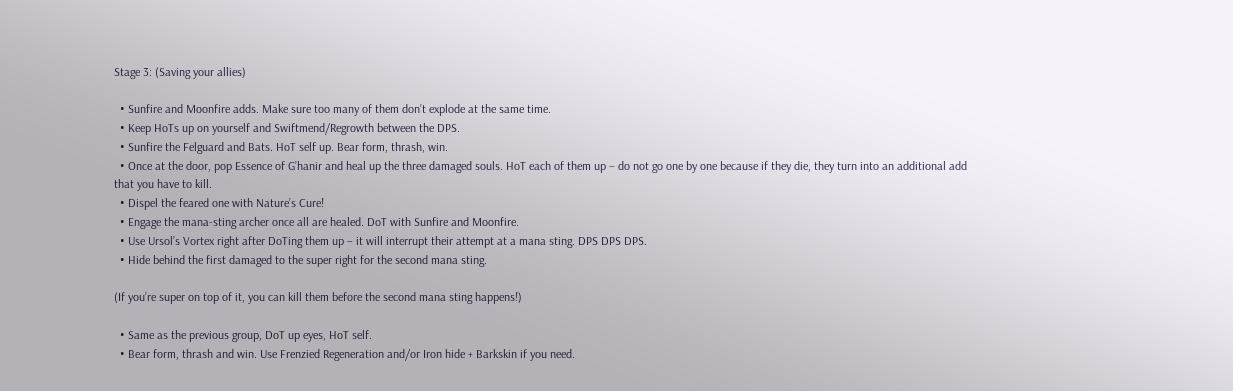Stage 3: (Saving your allies)

  • Sunfire and Moonfire adds. Make sure too many of them don’t explode at the same time.
  • Keep HoTs up on yourself and Swiftmend/Regrowth between the DPS.
  • Sunfire the Felguard and Bats. HoT self up. Bear form, thrash, win.
  • Once at the door, pop Essence of G’hanir and heal up the three damaged souls. HoT each of them up – do not go one by one because if they die, they turn into an additional add that you have to kill.
  • Dispel the feared one with Nature’s Cure!
  • Engage the mana-sting archer once all are healed. DoT with Sunfire and Moonfire.
  • Use Ursol’s Vortex right after DoTing them up – it will interrupt their attempt at a mana sting. DPS DPS DPS.
  • Hide behind the first damaged to the super right for the second mana sting.

(If you’re super on top of it, you can kill them before the second mana sting happens!)

  • Same as the previous group, DoT up eyes, HoT self.
  • Bear form, thrash and win. Use Frenzied Regeneration and/or Iron hide + Barkskin if you need.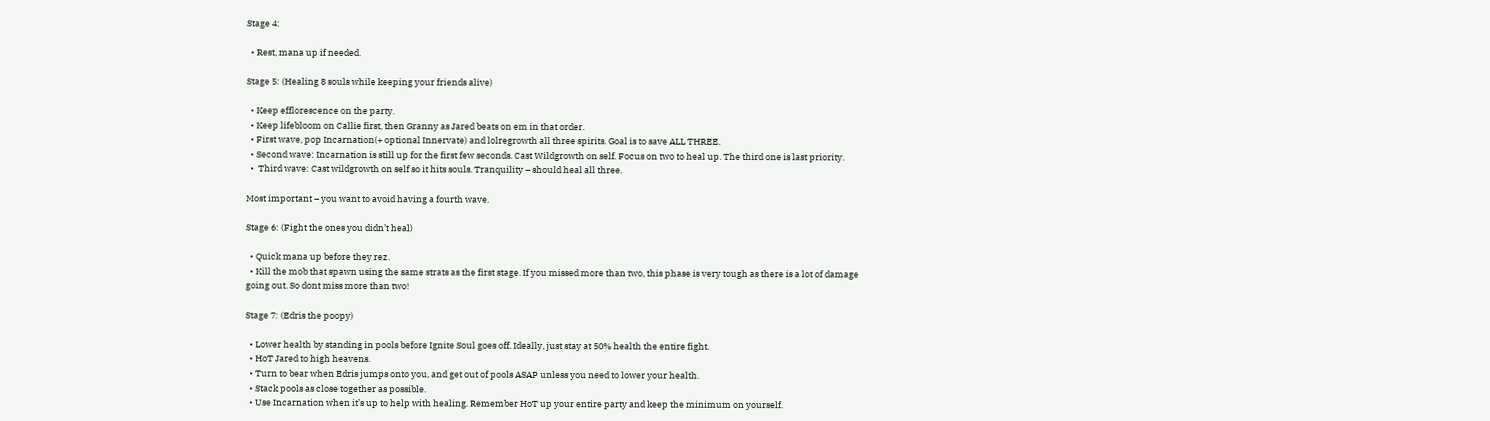Stage 4:

  • Rest, mana up if needed.

Stage 5: (Healing 8 souls while keeping your friends alive)

  • Keep efflorescence on the party.
  • Keep lifebloom on Callie first, then Granny as Jared beats on em in that order.
  • First wave, pop Incarnation(+ optional Innervate) and lolregrowth all three spirits. Goal is to save ALL THREE.
  • Second wave: Incarnation is still up for the first few seconds. Cast Wildgrowth on self. Focus on two to heal up. The third one is last priority.
  •  Third wave: Cast wildgrowth on self so it hits souls. Tranquility – should heal all three.

Most important – you want to avoid having a fourth wave.

Stage 6: (Fight the ones you didn’t heal)

  • Quick mana up before they rez.
  • Kill the mob that spawn using the same strats as the first stage. If you missed more than two, this phase is very tough as there is a lot of damage going out. So dont miss more than two!

Stage 7: (Edris the poopy)

  • Lower health by standing in pools before Ignite Soul goes off. Ideally, just stay at 50% health the entire fight.
  • HoT Jared to high heavens.
  • Turn to bear when Edris jumps onto you, and get out of pools ASAP unless you need to lower your health.
  • Stack pools as close together as possible.
  • Use Incarnation when it’s up to help with healing. Remember HoT up your entire party and keep the minimum on yourself.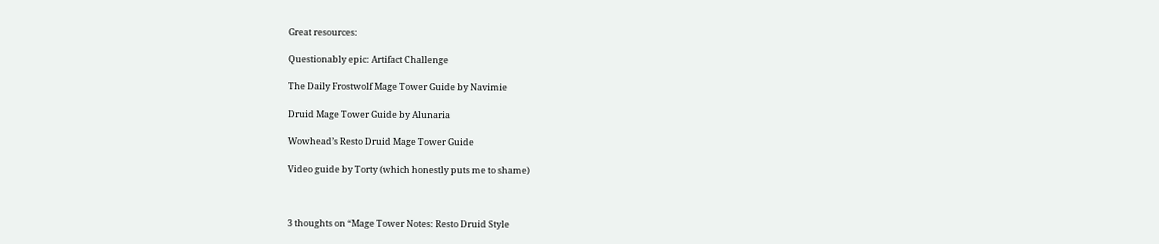Great resources:

Questionably epic: Artifact Challenge

The Daily Frostwolf Mage Tower Guide by Navimie

Druid Mage Tower Guide by Alunaria

Wowhead’s Resto Druid Mage Tower Guide

Video guide by Torty (which honestly puts me to shame)



3 thoughts on “Mage Tower Notes: Resto Druid Style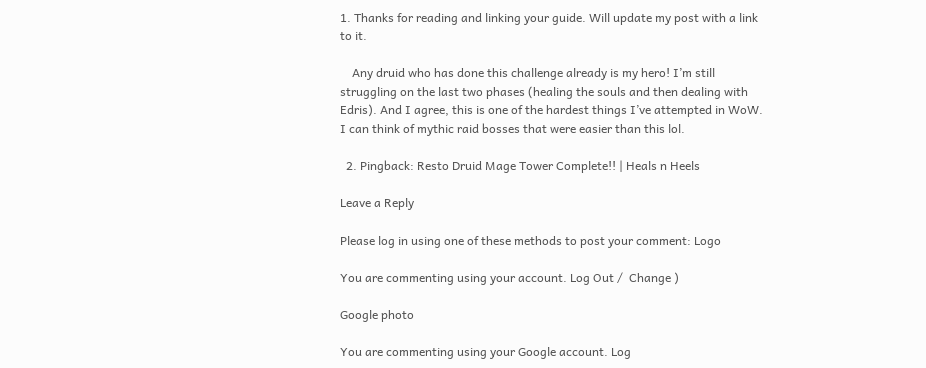1. Thanks for reading and linking your guide. Will update my post with a link to it.

    Any druid who has done this challenge already is my hero! I’m still struggling on the last two phases (healing the souls and then dealing with Edris). And I agree, this is one of the hardest things I’ve attempted in WoW. I can think of mythic raid bosses that were easier than this lol.

  2. Pingback: Resto Druid Mage Tower Complete!! | Heals n Heels

Leave a Reply

Please log in using one of these methods to post your comment: Logo

You are commenting using your account. Log Out /  Change )

Google photo

You are commenting using your Google account. Log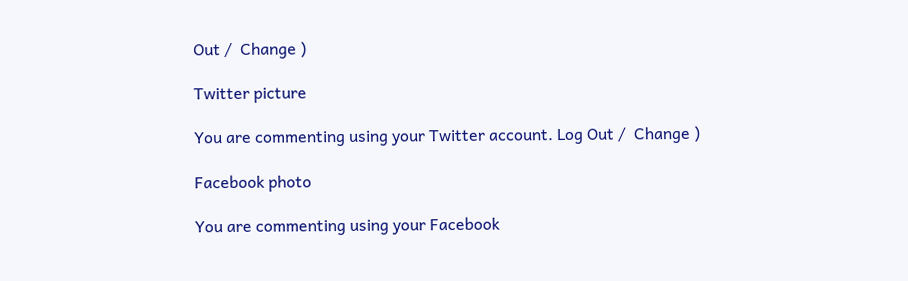Out /  Change )

Twitter picture

You are commenting using your Twitter account. Log Out /  Change )

Facebook photo

You are commenting using your Facebook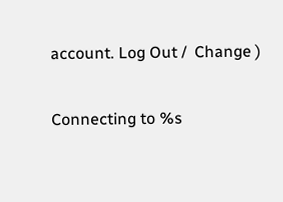account. Log Out /  Change )

Connecting to %s